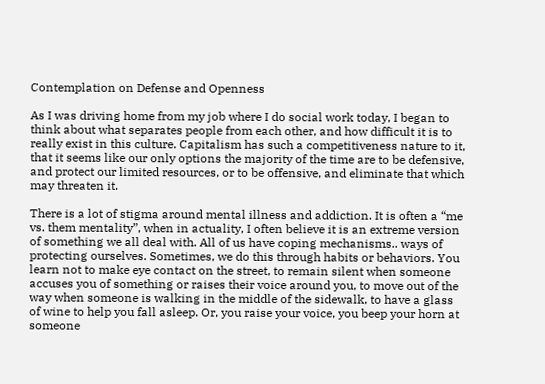Contemplation on Defense and Openness

As I was driving home from my job where I do social work today, I began to think about what separates people from each other, and how difficult it is to really exist in this culture. Capitalism has such a competitiveness nature to it, that it seems like our only options the majority of the time are to be defensive, and protect our limited resources, or to be offensive, and eliminate that which may threaten it.

There is a lot of stigma around mental illness and addiction. It is often a “me vs. them mentality”, when in actuality, I often believe it is an extreme version of something we all deal with. All of us have coping mechanisms.. ways of protecting ourselves. Sometimes, we do this through habits or behaviors. You learn not to make eye contact on the street, to remain silent when someone accuses you of something or raises their voice around you, to move out of the way when someone is walking in the middle of the sidewalk, to have a glass of wine to help you fall asleep. Or, you raise your voice, you beep your horn at someone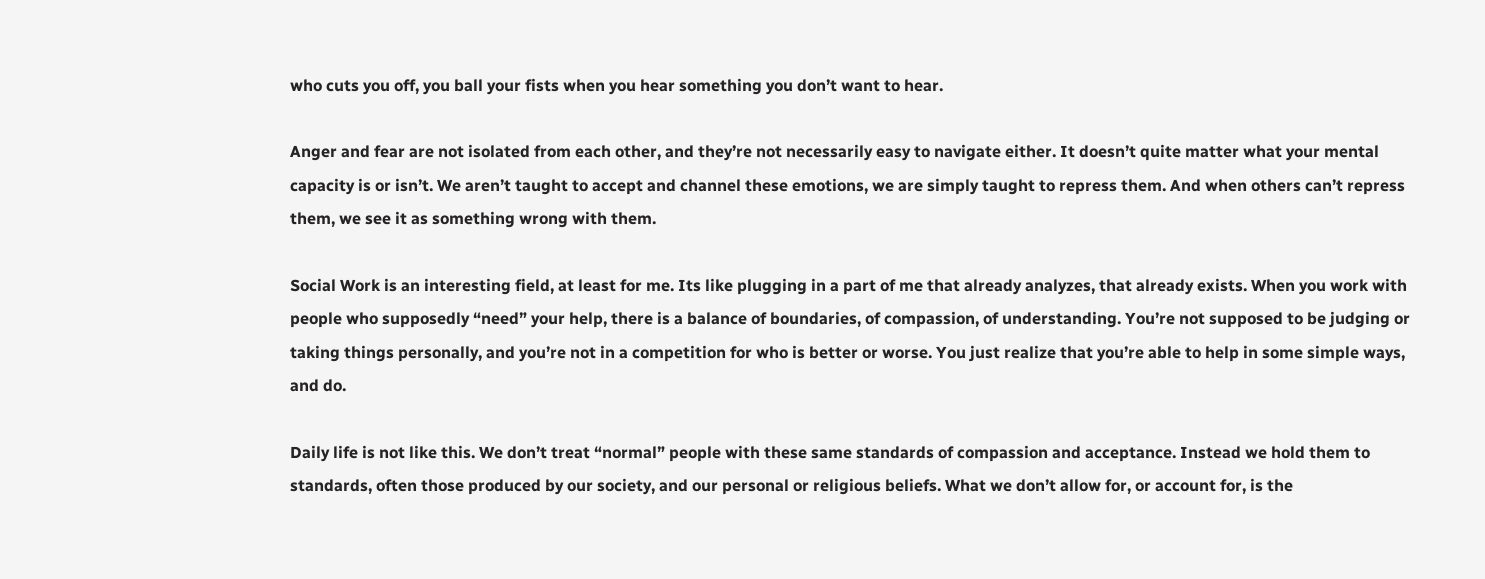who cuts you off, you ball your fists when you hear something you don’t want to hear.

Anger and fear are not isolated from each other, and they’re not necessarily easy to navigate either. It doesn’t quite matter what your mental capacity is or isn’t. We aren’t taught to accept and channel these emotions, we are simply taught to repress them. And when others can’t repress them, we see it as something wrong with them.

Social Work is an interesting field, at least for me. Its like plugging in a part of me that already analyzes, that already exists. When you work with people who supposedly “need” your help, there is a balance of boundaries, of compassion, of understanding. You’re not supposed to be judging or taking things personally, and you’re not in a competition for who is better or worse. You just realize that you’re able to help in some simple ways, and do.

Daily life is not like this. We don’t treat “normal” people with these same standards of compassion and acceptance. Instead we hold them to standards, often those produced by our society, and our personal or religious beliefs. What we don’t allow for, or account for, is the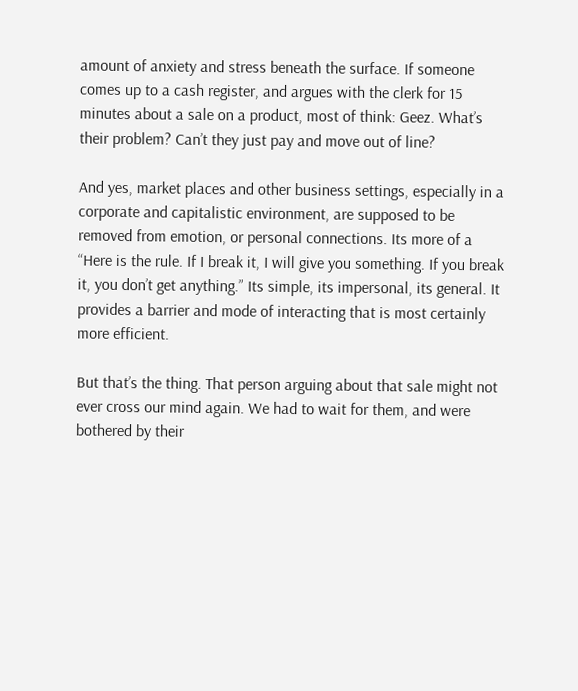amount of anxiety and stress beneath the surface. If someone comes up to a cash register, and argues with the clerk for 15 minutes about a sale on a product, most of think: Geez. What’s their problem? Can’t they just pay and move out of line?

And yes, market places and other business settings, especially in a corporate and capitalistic environment, are supposed to be removed from emotion, or personal connections. Its more of a “Here is the rule. If I break it, I will give you something. If you break it, you don’t get anything.” Its simple, its impersonal, its general. It provides a barrier and mode of interacting that is most certainly more efficient.

But that’s the thing. That person arguing about that sale might not ever cross our mind again. We had to wait for them, and were bothered by their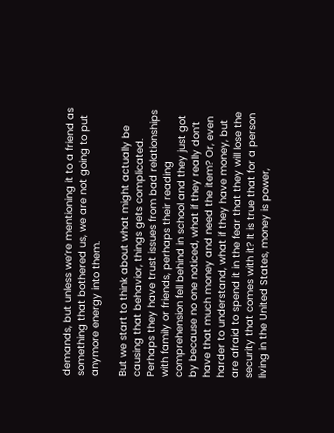demands, but unless we’re mentioning it to a friend as something that bothered us, we are not going to put anymore energy into them.

But we start to think about what might actually be causing that behavior, things gets complicated. Perhaps they have trust issues from bad relationships with family or friends, perhaps their reading comprehension fell behind in school and they just got by because no one noticed, what if they really don’t have that much money and need the item? Or, even harder to understand, what if they have money, but are afraid to spend it in the fear that they will lose the security that comes with it? It is true that for a person living in the United States, money is power,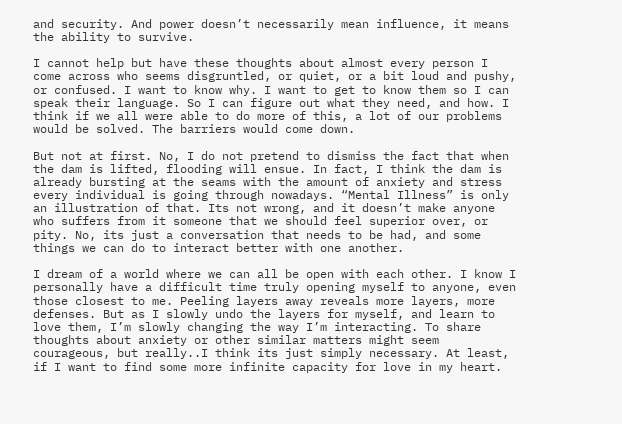and security. And power doesn’t necessarily mean influence, it means the ability to survive.

I cannot help but have these thoughts about almost every person I come across who seems disgruntled, or quiet, or a bit loud and pushy, or confused. I want to know why. I want to get to know them so I can speak their language. So I can figure out what they need, and how. I think if we all were able to do more of this, a lot of our problems would be solved. The barriers would come down.

But not at first. No, I do not pretend to dismiss the fact that when the dam is lifted, flooding will ensue. In fact, I think the dam is already bursting at the seams with the amount of anxiety and stress every individual is going through nowadays. “Mental Illness” is only an illustration of that. Its not wrong, and it doesn’t make anyone who suffers from it someone that we should feel superior over, or pity. No, its just a conversation that needs to be had, and some things we can do to interact better with one another.

I dream of a world where we can all be open with each other. I know I personally have a difficult time truly opening myself to anyone, even those closest to me. Peeling layers away reveals more layers, more defenses. But as I slowly undo the layers for myself, and learn to love them, I’m slowly changing the way I’m interacting. To share thoughts about anxiety or other similar matters might seem courageous, but really..I think its just simply necessary. At least, if I want to find some more infinite capacity for love in my heart.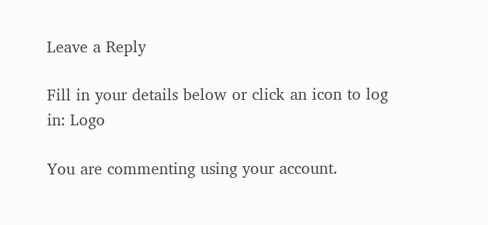Leave a Reply

Fill in your details below or click an icon to log in: Logo

You are commenting using your account.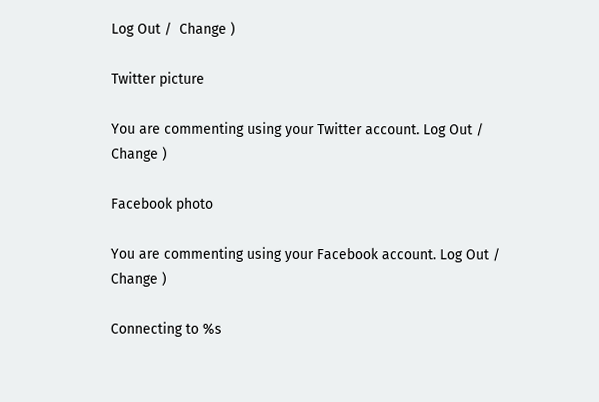Log Out /  Change )

Twitter picture

You are commenting using your Twitter account. Log Out /  Change )

Facebook photo

You are commenting using your Facebook account. Log Out /  Change )

Connecting to %s